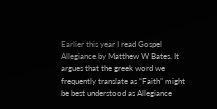Earlier this year I read Gospel Allegiance by Matthew W Bates. It argues that the greek word we frequently translate as “Faith” might be best understood as Allegiance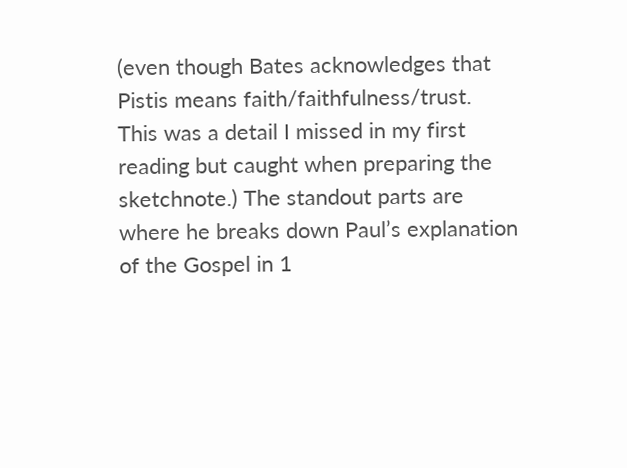(even though Bates acknowledges that Pistis means faith/faithfulness/trust. This was a detail I missed in my first reading but caught when preparing the sketchnote.) The standout parts are where he breaks down Paul’s explanation of the Gospel in 1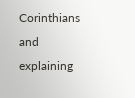Corinthians and explaining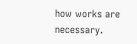how works are necessary.